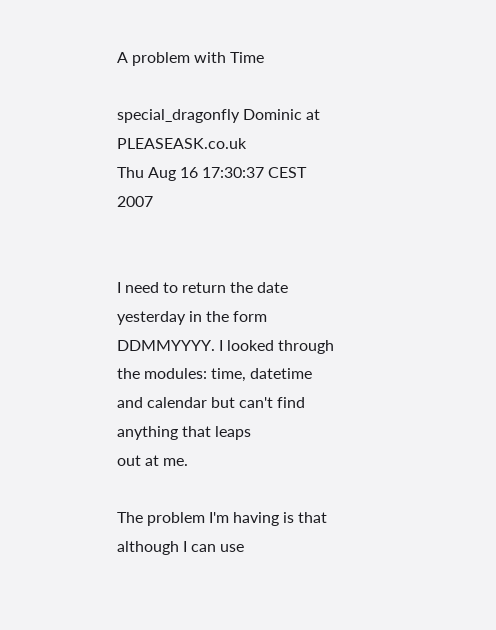A problem with Time

special_dragonfly Dominic at PLEASEASK.co.uk
Thu Aug 16 17:30:37 CEST 2007


I need to return the date yesterday in the form DDMMYYYY. I looked through
the modules: time, datetime and calendar but can't find anything that leaps
out at me.

The problem I'm having is that although I can use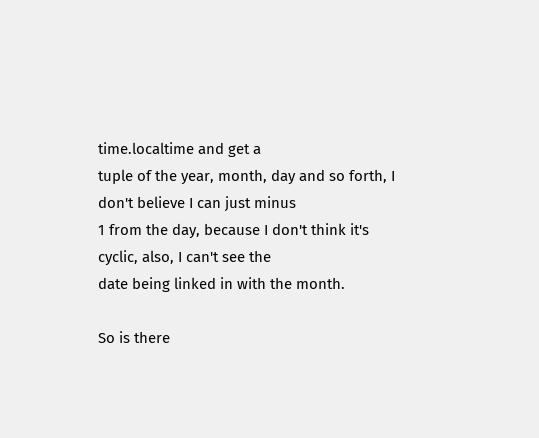time.localtime and get a
tuple of the year, month, day and so forth, I don't believe I can just minus
1 from the day, because I don't think it's cyclic, also, I can't see the
date being linked in with the month.

So is there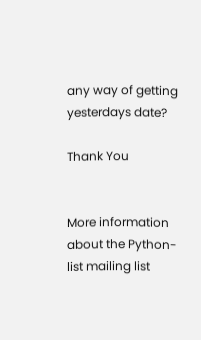any way of getting yesterdays date?

Thank You


More information about the Python-list mailing list